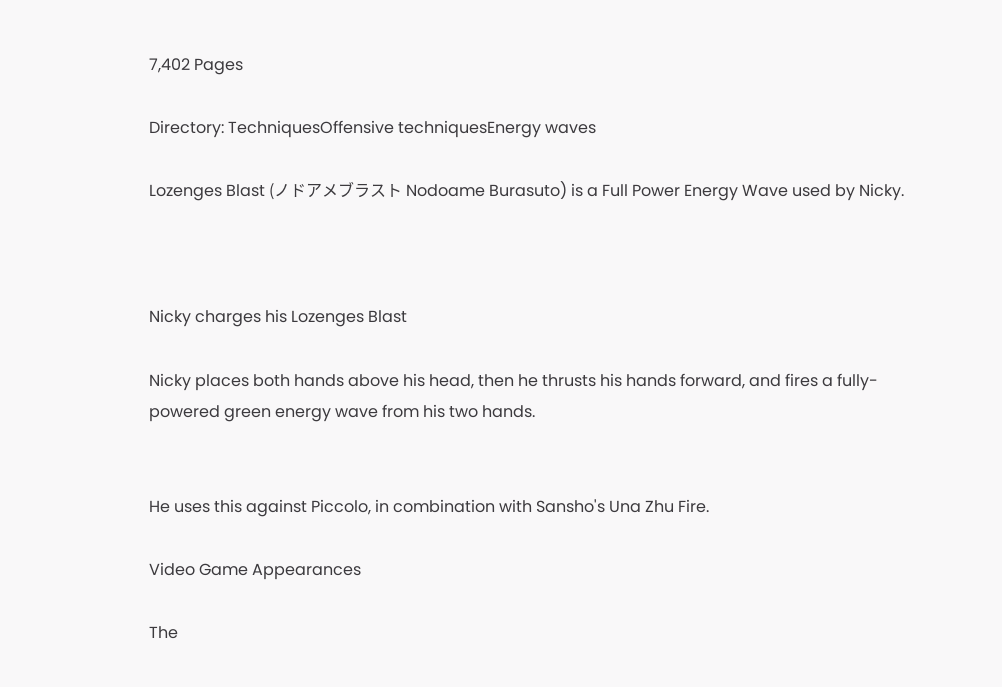7,402 Pages

Directory: TechniquesOffensive techniquesEnergy waves

Lozenges Blast (ノドアメブラスト Nodoame Burasuto) is a Full Power Energy Wave used by Nicky.



Nicky charges his Lozenges Blast

Nicky places both hands above his head, then he thrusts his hands forward, and fires a fully-powered green energy wave from his two hands.


He uses this against Piccolo, in combination with Sansho's Una Zhu Fire.

Video Game Appearances

The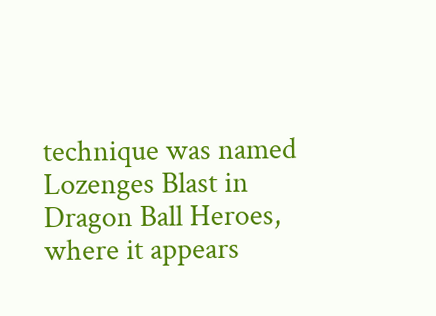technique was named Lozenges Blast in Dragon Ball Heroes, where it appears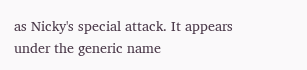as Nicky's special attack. It appears under the generic name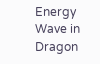Energy Wave in Dragon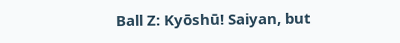Ball Z: Kyōshū! Saiyan, but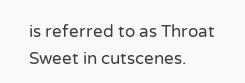is referred to as Throat Sweet in cutscenes.